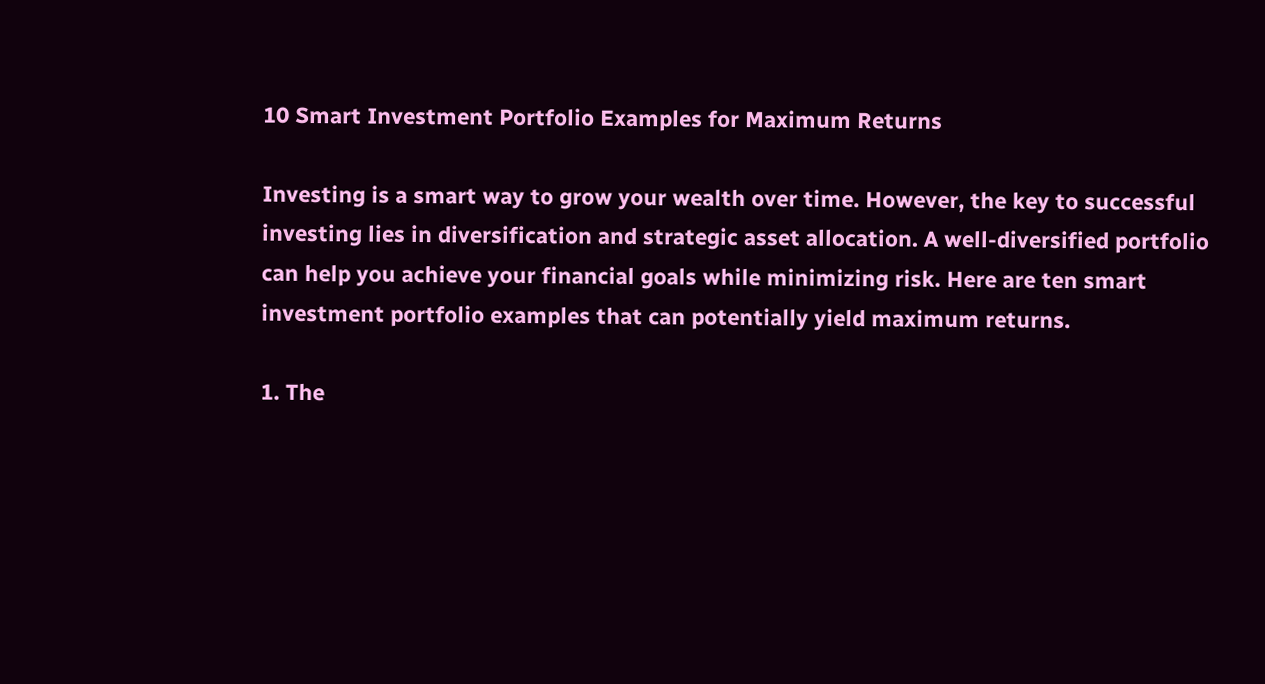10 Smart Investment Portfolio Examples for Maximum Returns

Investing is a smart way to grow your wealth over time. However, the key to successful investing lies in diversification and strategic asset allocation. A well-diversified portfolio can help you achieve your financial goals while minimizing risk. Here are ten smart investment portfolio examples that can potentially yield maximum returns.

1. The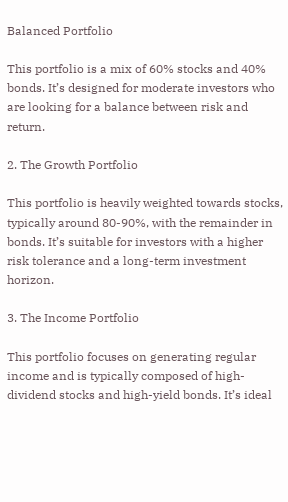Balanced Portfolio

This portfolio is a mix of 60% stocks and 40% bonds. It’s designed for moderate investors who are looking for a balance between risk and return.

2. The Growth Portfolio

This portfolio is heavily weighted towards stocks, typically around 80-90%, with the remainder in bonds. It’s suitable for investors with a higher risk tolerance and a long-term investment horizon.

3. The Income Portfolio

This portfolio focuses on generating regular income and is typically composed of high-dividend stocks and high-yield bonds. It’s ideal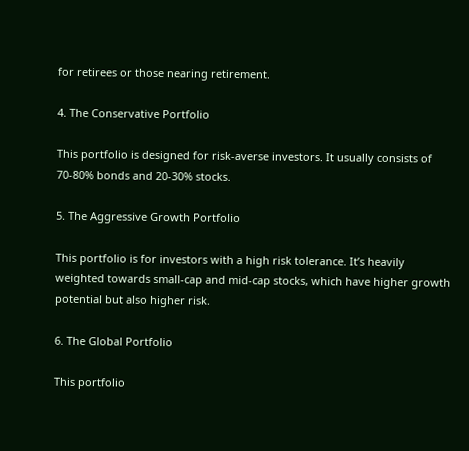for retirees or those nearing retirement.

4. The Conservative Portfolio

This portfolio is designed for risk-averse investors. It usually consists of 70-80% bonds and 20-30% stocks.

5. The Aggressive Growth Portfolio

This portfolio is for investors with a high risk tolerance. It’s heavily weighted towards small-cap and mid-cap stocks, which have higher growth potential but also higher risk.

6. The Global Portfolio

This portfolio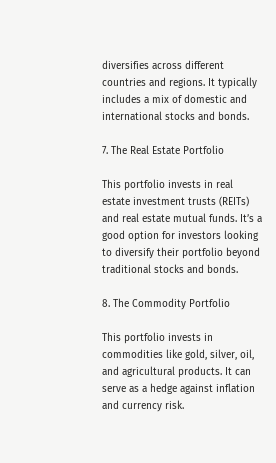diversifies across different countries and regions. It typically includes a mix of domestic and international stocks and bonds.

7. The Real Estate Portfolio

This portfolio invests in real estate investment trusts (REITs) and real estate mutual funds. It’s a good option for investors looking to diversify their portfolio beyond traditional stocks and bonds.

8. The Commodity Portfolio

This portfolio invests in commodities like gold, silver, oil, and agricultural products. It can serve as a hedge against inflation and currency risk.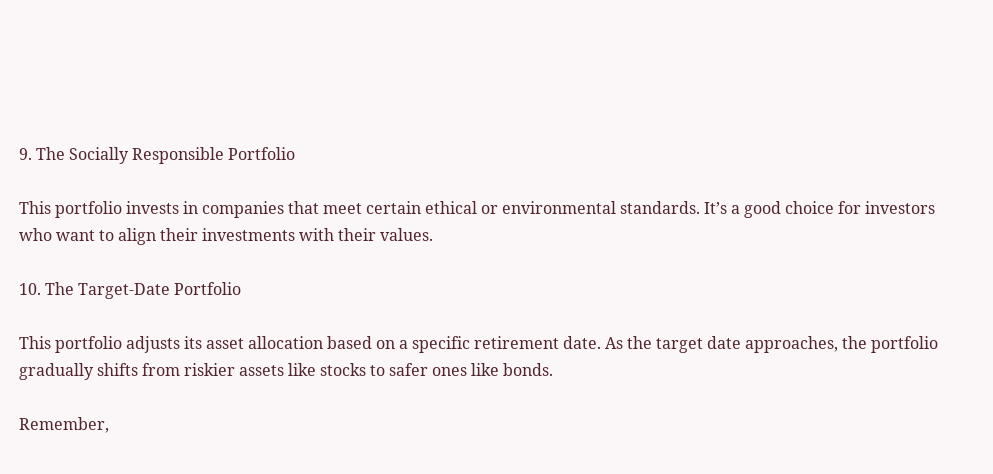9. The Socially Responsible Portfolio

This portfolio invests in companies that meet certain ethical or environmental standards. It’s a good choice for investors who want to align their investments with their values.

10. The Target-Date Portfolio

This portfolio adjusts its asset allocation based on a specific retirement date. As the target date approaches, the portfolio gradually shifts from riskier assets like stocks to safer ones like bonds.

Remember,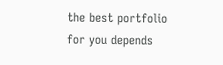the best portfolio for you depends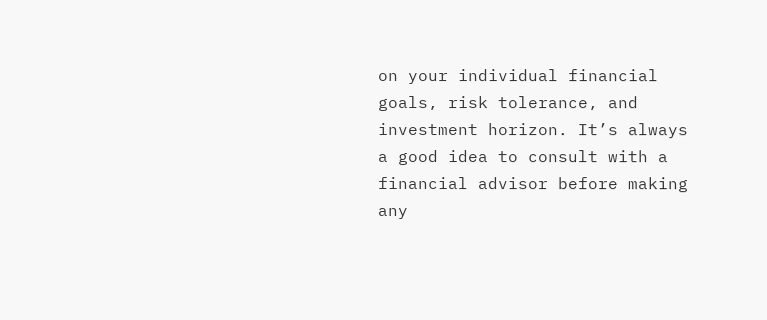on your individual financial goals, risk tolerance, and investment horizon. It’s always a good idea to consult with a financial advisor before making any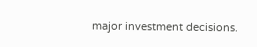major investment decisions.